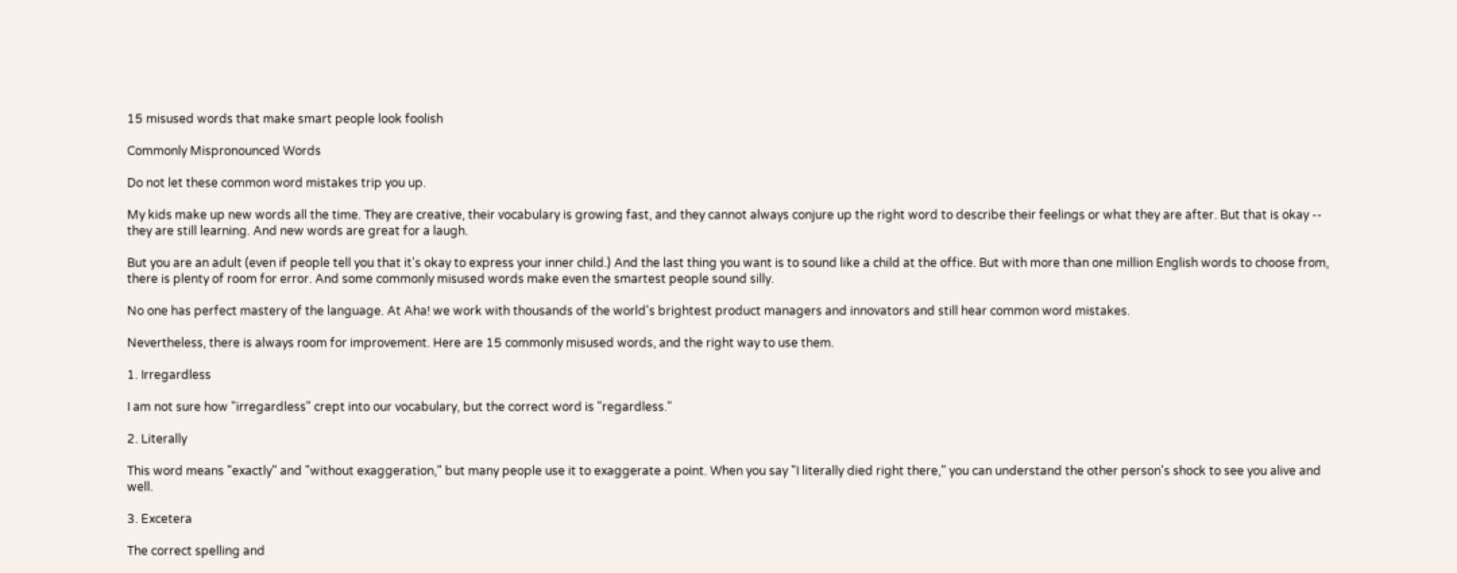15 misused words that make smart people look foolish

Commonly Mispronounced Words

Do not let these common word mistakes trip you up.

My kids make up new words all the time. They are creative, their vocabulary is growing fast, and they cannot always conjure up the right word to describe their feelings or what they are after. But that is okay -- they are still learning. And new words are great for a laugh.

But you are an adult (even if people tell you that it's okay to express your inner child.) And the last thing you want is to sound like a child at the office. But with more than one million English words to choose from, there is plenty of room for error. And some commonly misused words make even the smartest people sound silly.

No one has perfect mastery of the language. At Aha! we work with thousands of the world's brightest product managers and innovators and still hear common word mistakes.

Nevertheless, there is always room for improvement. Here are 15 commonly misused words, and the right way to use them.

1. Irregardless

I am not sure how "irregardless" crept into our vocabulary, but the correct word is "regardless."

2. Literally

This word means "exactly" and "without exaggeration," but many people use it to exaggerate a point. When you say "I literally died right there," you can understand the other person's shock to see you alive and well.

3. Excetera

The correct spelling and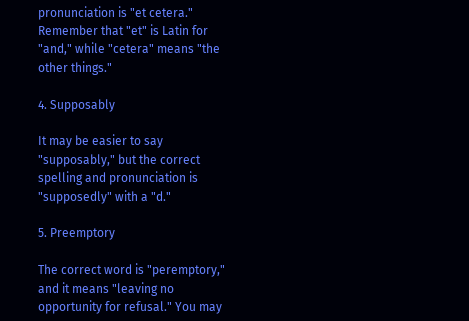pronunciation is "et cetera." Remember that "et" is Latin for "and," while "cetera" means "the other things."

4. Supposably

It may be easier to say "supposably," but the correct spelling and pronunciation is "supposedly" with a "d."

5. Preemptory

The correct word is "peremptory," and it means "leaving no opportunity for refusal." You may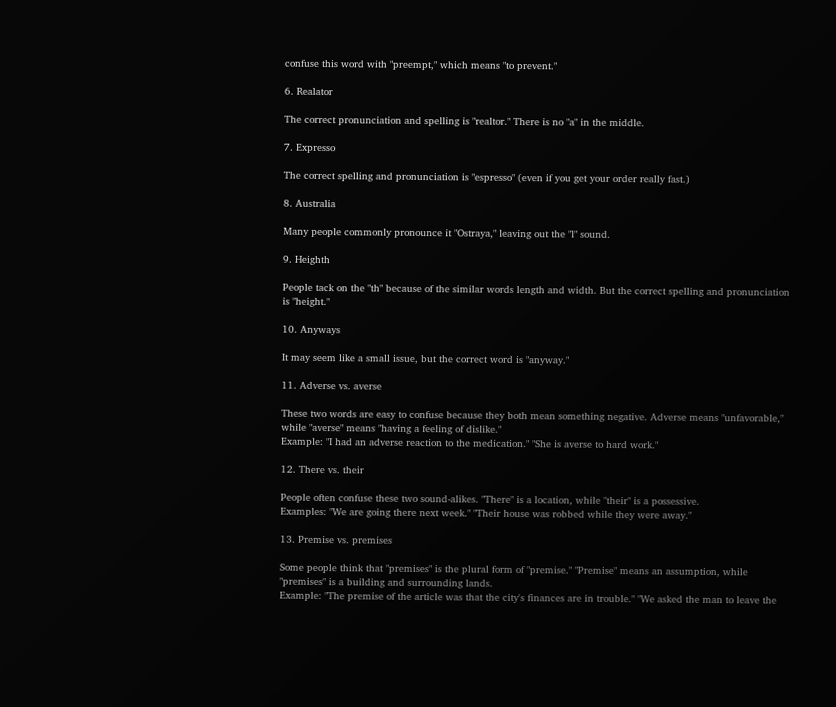confuse this word with "preempt," which means "to prevent."

6. Realator

The correct pronunciation and spelling is "realtor." There is no "a" in the middle.

7. Expresso

The correct spelling and pronunciation is "espresso" (even if you get your order really fast.)

8. Australia

Many people commonly pronounce it "Ostraya," leaving out the "l" sound.

9. Heighth

People tack on the "th" because of the similar words length and width. But the correct spelling and pronunciation is "height."

10. Anyways

It may seem like a small issue, but the correct word is "anyway."

11. Adverse vs. averse

These two words are easy to confuse because they both mean something negative. Adverse means "unfavorable," while "averse" means "having a feeling of dislike."
Example: "I had an adverse reaction to the medication." "She is averse to hard work."

12. There vs. their

People often confuse these two sound-alikes. "There" is a location, while "their" is a possessive.
Examples: "We are going there next week." "Their house was robbed while they were away."

13. Premise vs. premises

Some people think that "premises" is the plural form of "premise." "Premise" means an assumption, while "premises" is a building and surrounding lands.
Example: "The premise of the article was that the city's finances are in trouble." "We asked the man to leave the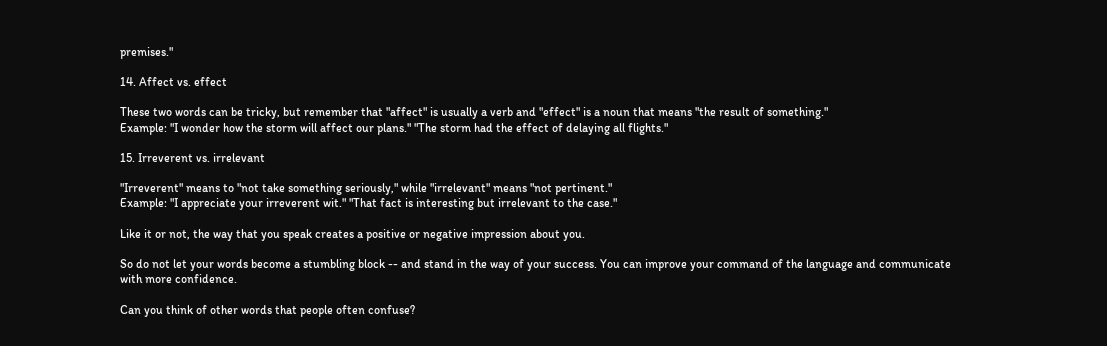premises."

14. Affect vs. effect

These two words can be tricky, but remember that "affect" is usually a verb and "effect" is a noun that means "the result of something."
Example: "I wonder how the storm will affect our plans." "The storm had the effect of delaying all flights."

15. Irreverent vs. irrelevant

"Irreverent" means to "not take something seriously," while "irrelevant" means "not pertinent."
Example: "I appreciate your irreverent wit." "That fact is interesting but irrelevant to the case."

Like it or not, the way that you speak creates a positive or negative impression about you.

So do not let your words become a stumbling block -- and stand in the way of your success. You can improve your command of the language and communicate with more confidence.

Can you think of other words that people often confuse?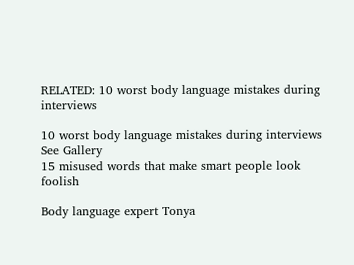RELATED: 10 worst body language mistakes during interviews

10 worst body language mistakes during interviews
See Gallery
15 misused words that make smart people look foolish

Body language expert Tonya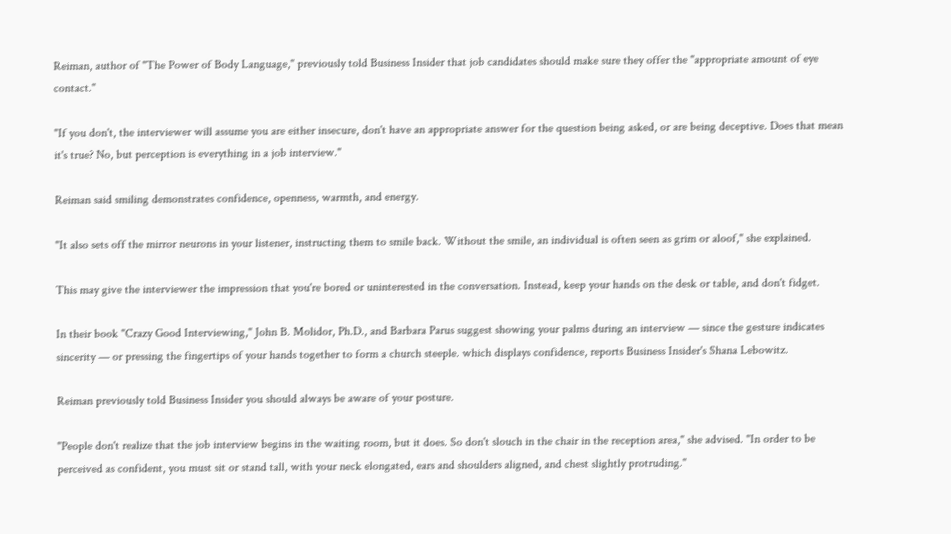Reiman, author of "The Power of Body Language," previously told Business Insider that job candidates should make sure they offer the "appropriate amount of eye contact."

"If you don't, the interviewer will assume you are either insecure, don't have an appropriate answer for the question being asked, or are being deceptive. Does that mean it's true? No, but perception is everything in a job interview."

Reiman said smiling demonstrates confidence, openness, warmth, and energy.

"It also sets off the mirror neurons in your listener, instructing them to smile back. Without the smile, an individual is often seen as grim or aloof," she explained.

This may give the interviewer the impression that you're bored or uninterested in the conversation. Instead, keep your hands on the desk or table, and don't fidget.

In their book "Crazy Good Interviewing," John B. Molidor, Ph.D., and Barbara Parus suggest showing your palms during an interview — since the gesture indicates sincerity — or pressing the fingertips of your hands together to form a church steeple. which displays confidence, reports Business Insider's Shana Lebowitz.

Reiman previously told Business Insider you should always be aware of your posture.

"People don't realize that the job interview begins in the waiting room, but it does. So don't slouch in the chair in the reception area," she advised. "In order to be perceived as confident, you must sit or stand tall, with your neck elongated, ears and shoulders aligned, and chest slightly protruding."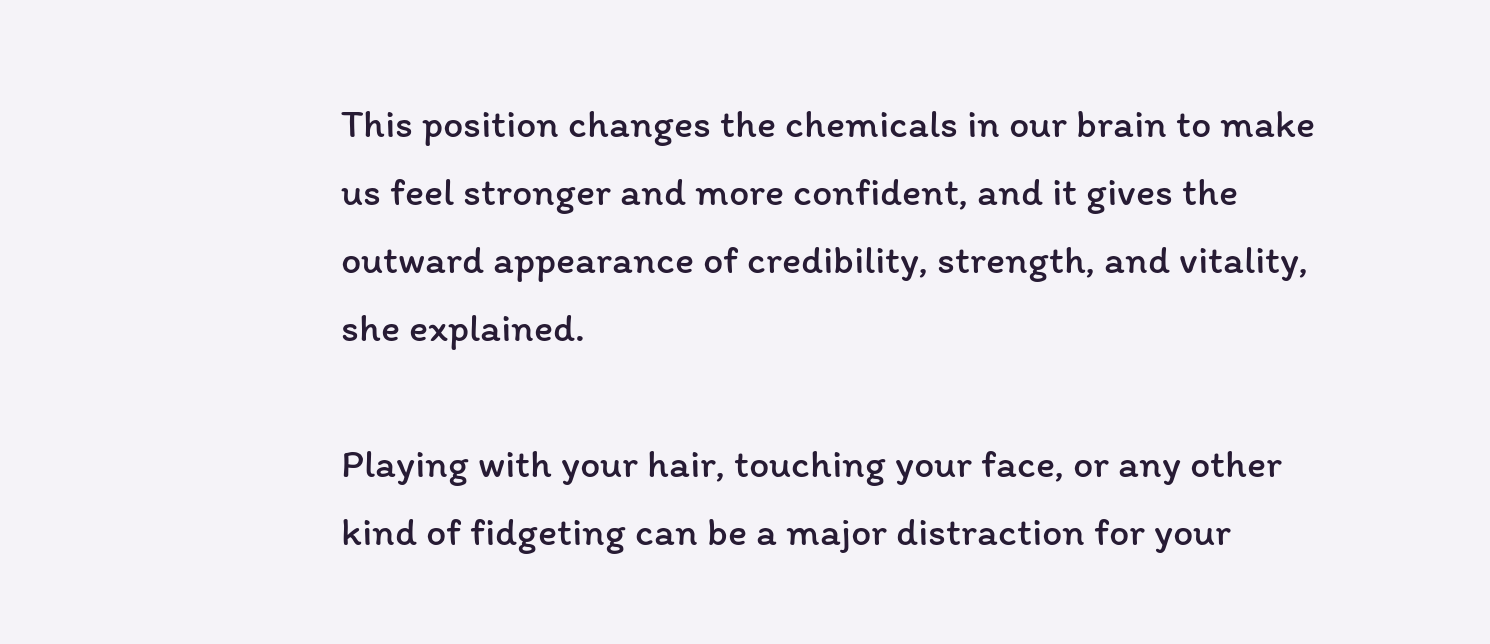This position changes the chemicals in our brain to make us feel stronger and more confident, and it gives the outward appearance of credibility, strength, and vitality, she explained.

Playing with your hair, touching your face, or any other kind of fidgeting can be a major distraction for your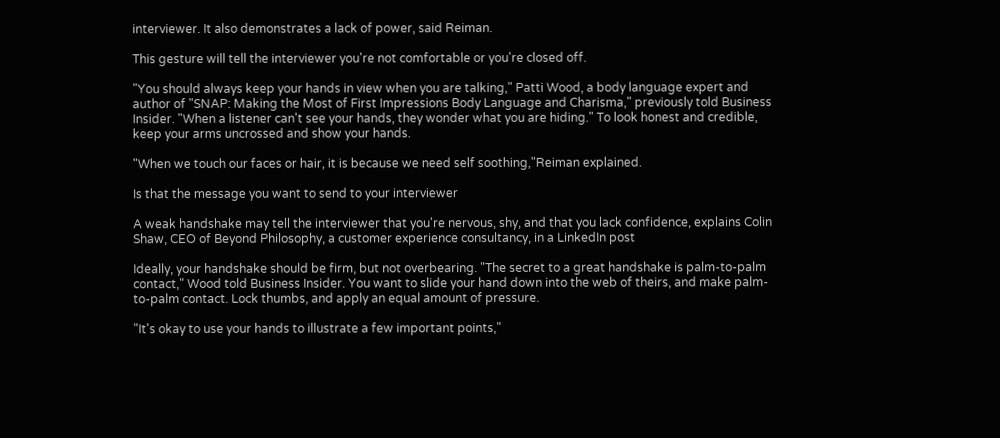interviewer. It also demonstrates a lack of power, said Reiman.

This gesture will tell the interviewer you're not comfortable or you're closed off.

"You should always keep your hands in view when you are talking," Patti Wood, a body language expert and author of "SNAP: Making the Most of First Impressions Body Language and Charisma," previously told Business Insider. "When a listener can't see your hands, they wonder what you are hiding." To look honest and credible, keep your arms uncrossed and show your hands.

"When we touch our faces or hair, it is because we need self soothing,"Reiman explained.

Is that the message you want to send to your interviewer

A weak handshake may tell the interviewer that you're nervous, shy, and that you lack confidence, explains Colin Shaw, CEO of Beyond Philosophy, a customer experience consultancy, in a LinkedIn post

Ideally, your handshake should be firm, but not overbearing. "The secret to a great handshake is palm-to-palm contact," Wood told Business Insider. You want to slide your hand down into the web of theirs, and make palm-to-palm contact. Lock thumbs, and apply an equal amount of pressure.

"It's okay to use your hands to illustrate a few important points,"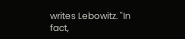writes Lebowitz. "In fact,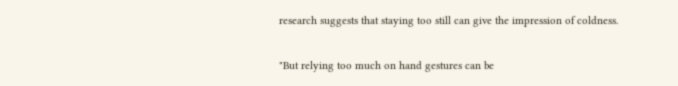research suggests that staying too still can give the impression of coldness.

"But relying too much on hand gestures can be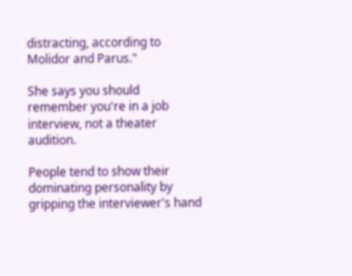distracting, according to Molidor and Parus."

She says you should remember you're in a job interview, not a theater audition.

People tend to show their dominating personality by gripping the interviewer's hand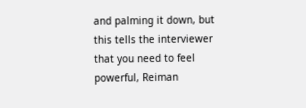and palming it down, but this tells the interviewer that you need to feel powerful, Reiman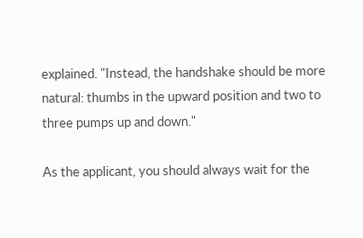explained. "Instead, the handshake should be more natural: thumbs in the upward position and two to three pumps up and down."

As the applicant, you should always wait for the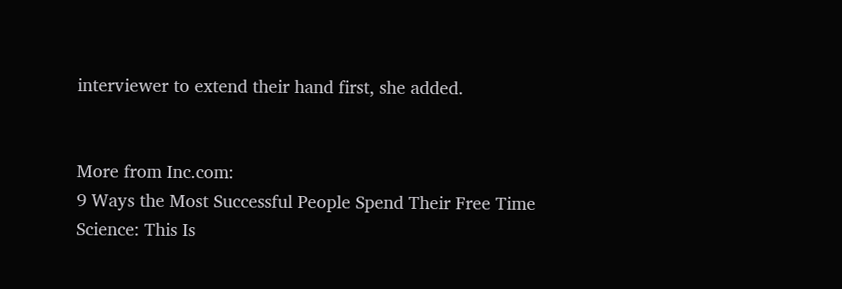interviewer to extend their hand first, she added.


More from Inc.com:
9 Ways the Most Successful People Spend Their Free Time
Science: This Is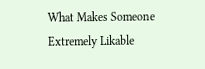What Makes Someone Extremely Likable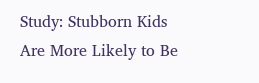Study: Stubborn Kids Are More Likely to Be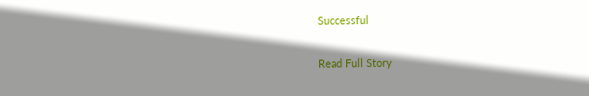Successful

Read Full Story